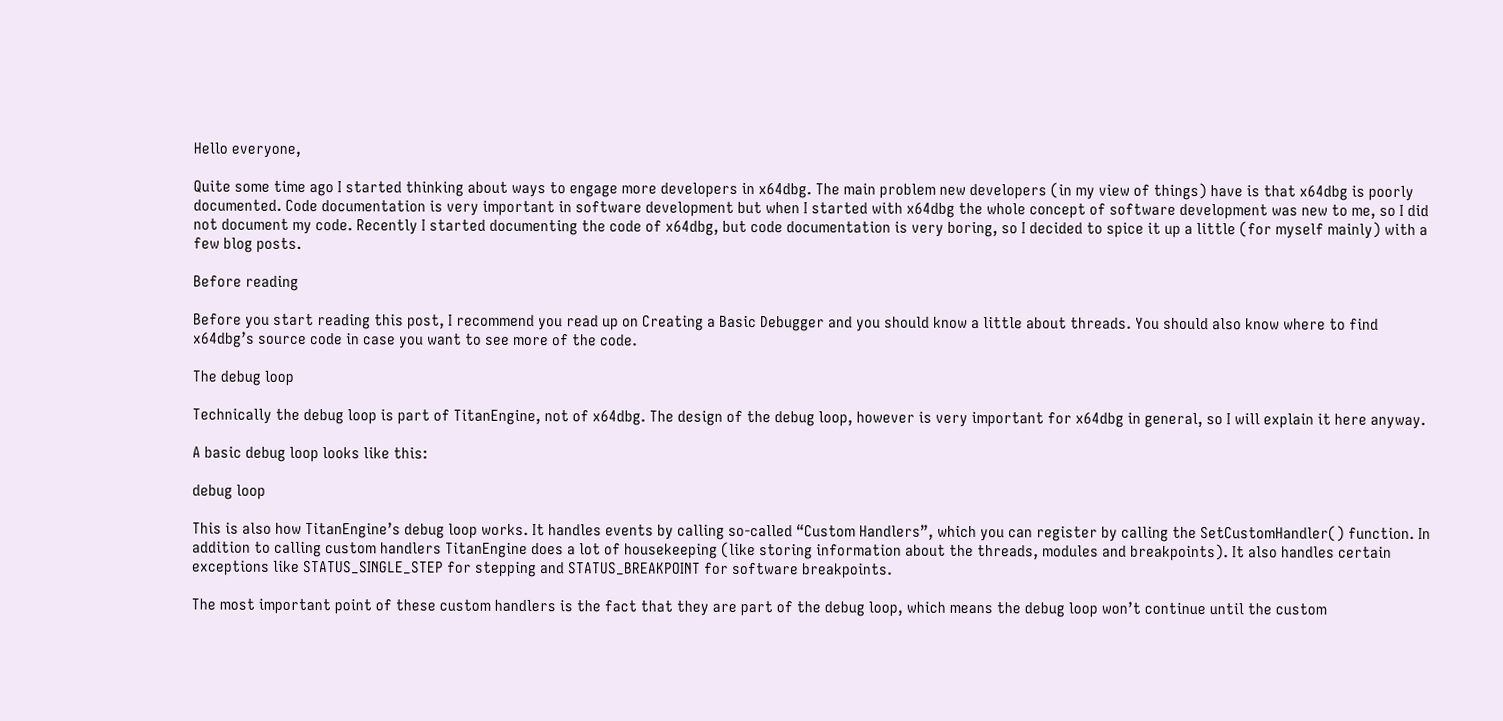Hello everyone,

Quite some time ago I started thinking about ways to engage more developers in x64dbg. The main problem new developers (in my view of things) have is that x64dbg is poorly documented. Code documentation is very important in software development but when I started with x64dbg the whole concept of software development was new to me, so I did not document my code. Recently I started documenting the code of x64dbg, but code documentation is very boring, so I decided to spice it up a little (for myself mainly) with a few blog posts.

Before reading

Before you start reading this post, I recommend you read up on Creating a Basic Debugger and you should know a little about threads. You should also know where to find x64dbg’s source code in case you want to see more of the code.

The debug loop

Technically the debug loop is part of TitanEngine, not of x64dbg. The design of the debug loop, however is very important for x64dbg in general, so I will explain it here anyway.

A basic debug loop looks like this:

debug loop

This is also how TitanEngine’s debug loop works. It handles events by calling so-called “Custom Handlers”, which you can register by calling the SetCustomHandler() function. In addition to calling custom handlers TitanEngine does a lot of housekeeping (like storing information about the threads, modules and breakpoints). It also handles certain exceptions like STATUS_SINGLE_STEP for stepping and STATUS_BREAKPOINT for software breakpoints.

The most important point of these custom handlers is the fact that they are part of the debug loop, which means the debug loop won’t continue until the custom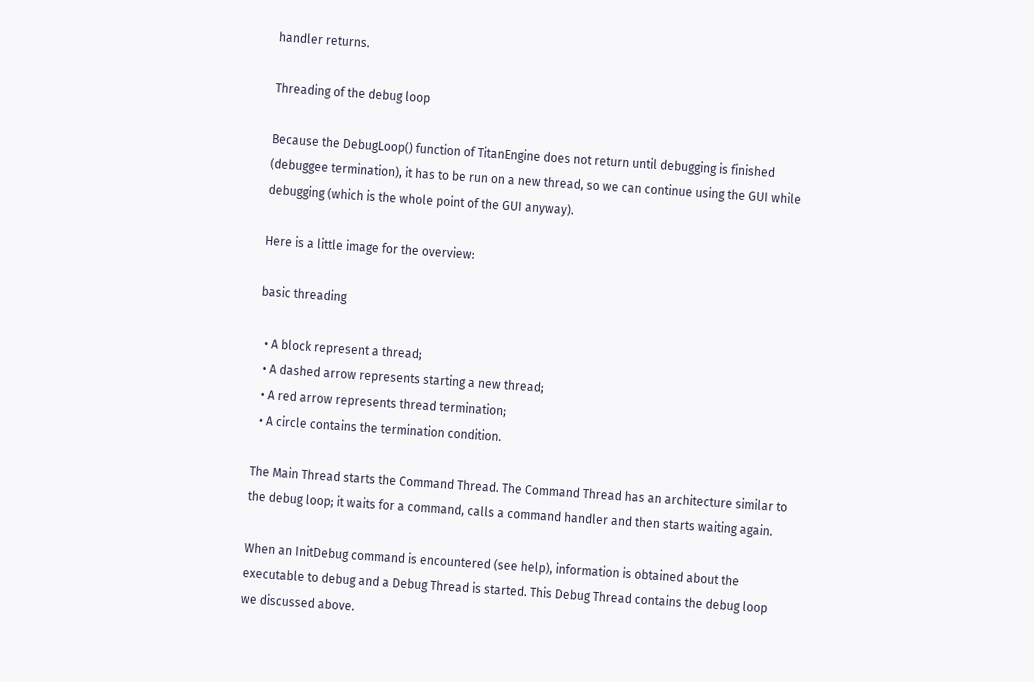handler returns.

Threading of the debug loop

Because the DebugLoop() function of TitanEngine does not return until debugging is finished (debuggee termination), it has to be run on a new thread, so we can continue using the GUI while debugging (which is the whole point of the GUI anyway).

Here is a little image for the overview:

basic threading

  • A block represent a thread;
  • A dashed arrow represents starting a new thread;
  • A red arrow represents thread termination;
  • A circle contains the termination condition.

The Main Thread starts the Command Thread. The Command Thread has an architecture similar to the debug loop; it waits for a command, calls a command handler and then starts waiting again.

When an InitDebug command is encountered (see help), information is obtained about the executable to debug and a Debug Thread is started. This Debug Thread contains the debug loop we discussed above.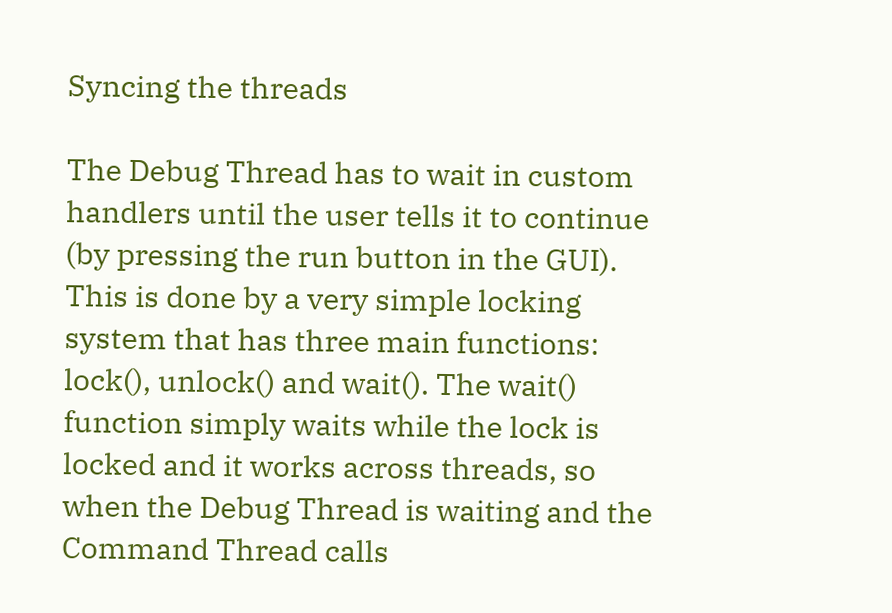Syncing the threads

The Debug Thread has to wait in custom handlers until the user tells it to continue (by pressing the run button in the GUI). This is done by a very simple locking system that has three main functions: lock(), unlock() and wait(). The wait() function simply waits while the lock is locked and it works across threads, so when the Debug Thread is waiting and the Command Thread calls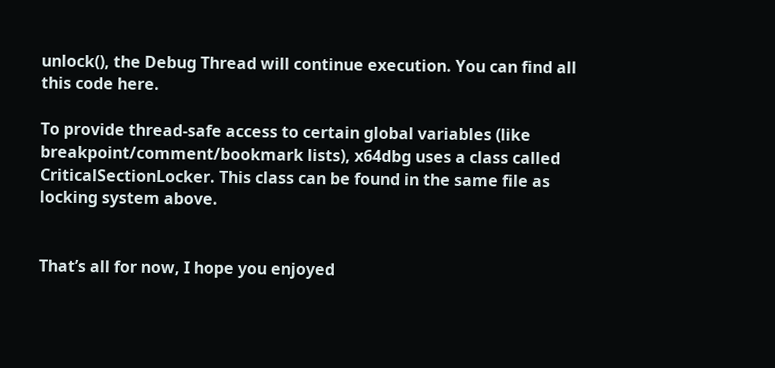unlock(), the Debug Thread will continue execution. You can find all this code here.

To provide thread-safe access to certain global variables (like breakpoint/comment/bookmark lists), x64dbg uses a class called CriticalSectionLocker. This class can be found in the same file as locking system above.


That’s all for now, I hope you enjoyed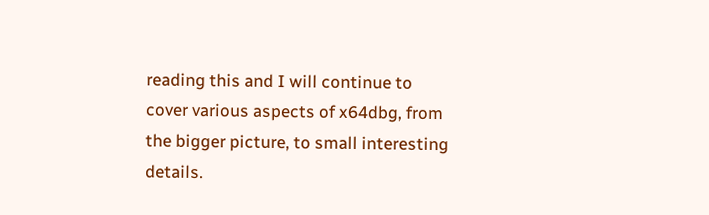reading this and I will continue to cover various aspects of x64dbg, from the bigger picture, to small interesting details.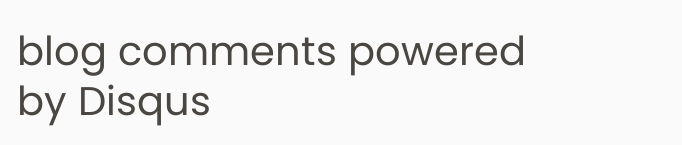blog comments powered by Disqus